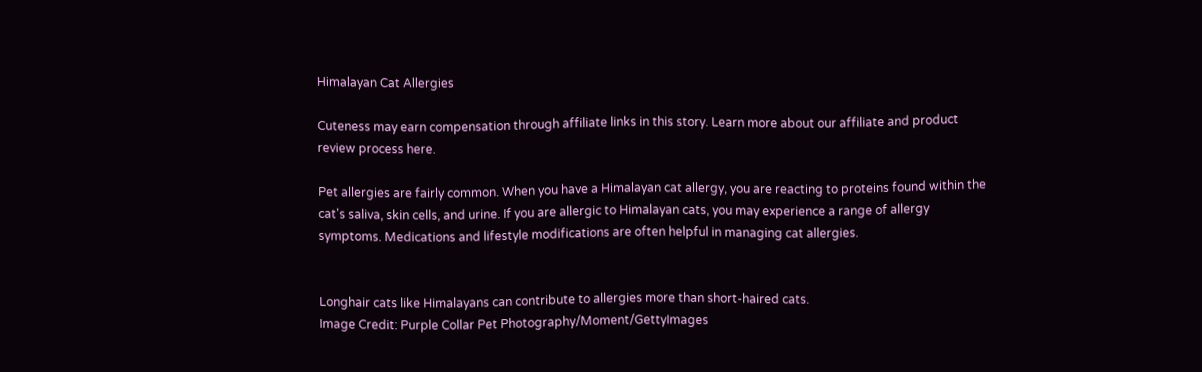Himalayan Cat Allergies

Cuteness may earn compensation through affiliate links in this story. Learn more about our affiliate and product review process here.

Pet allergies are fairly common. When you have a Himalayan cat allergy, you are reacting to proteins found within the cat's saliva, skin cells, and urine. If you are allergic to Himalayan cats, you may experience a range of allergy symptoms. Medications and lifestyle modifications are often helpful in managing cat allergies.


Longhair cats like Himalayans can contribute to allergies more than short-haired cats.
Image Credit: Purple Collar Pet Photography/Moment/GettyImages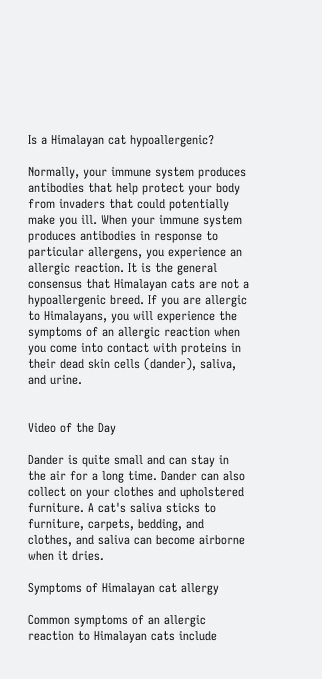Is a Himalayan cat hypoallergenic?

Normally, your immune system produces antibodies that help protect your body from invaders that could potentially make you ill. When your immune system produces antibodies in response to particular allergens, you experience an allergic reaction. It is the general consensus that Himalayan cats are not a hypoallergenic breed. If you are allergic to Himalayans, you will experience the symptoms of an allergic reaction when you come into contact with proteins in their dead skin cells (dander), saliva, and urine.


Video of the Day

Dander is quite small and can stay in the air for a long time. Dander can also collect on your clothes and upholstered furniture. A cat's saliva sticks to furniture, carpets, bedding, and clothes, and saliva can become airborne when it dries.

Symptoms of Himalayan cat allergy

Common symptoms of an allergic reaction to Himalayan cats include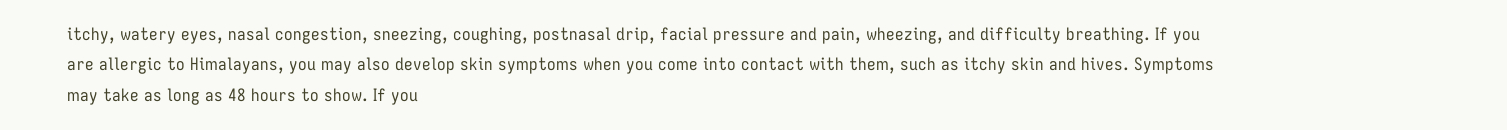itchy, watery eyes, nasal congestion, sneezing, coughing, postnasal drip, facial pressure and pain, wheezing, and difficulty breathing. If you are allergic to Himalayans, you may also develop skin symptoms when you come into contact with them, such as itchy skin and hives. Symptoms may take as long as 48 hours to show. If you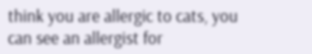think you are allergic to cats, you can see an allergist for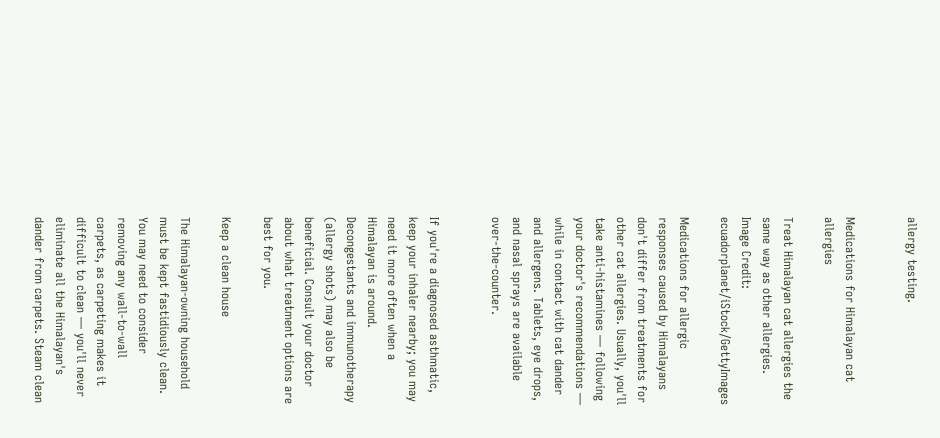allergy testing.


Medications for Himalayan cat allergies

Treat Himalayan cat allergies the same way as other allergies.
Image Credit: ecuadorplanet/iStock/GettyImages

Medications for allergic responses caused by Himalayans don't differ from treatments for other cat allergies. Usually, you'll take anti-histamines — following your doctor's recommendations — while in contact with cat dander and allergens. Tablets, eye drops, and nasal sprays are available over-the-counter.


If you're a diagnosed asthmatic, keep your inhaler nearby; you may need it more often when a Himalayan is around. Decongestants and immunotherapy (allergy shots) may also be beneficial. Consult your doctor about what treatment options are best for you.

Keep a clean house

The Himalayan-owning household must be kept fastidiously clean. You may need to consider removing any wall-to-wall carpets, as carpeting makes it difficult to clean — you'll never eliminate all the Himalayan's dander from carpets. Steam clean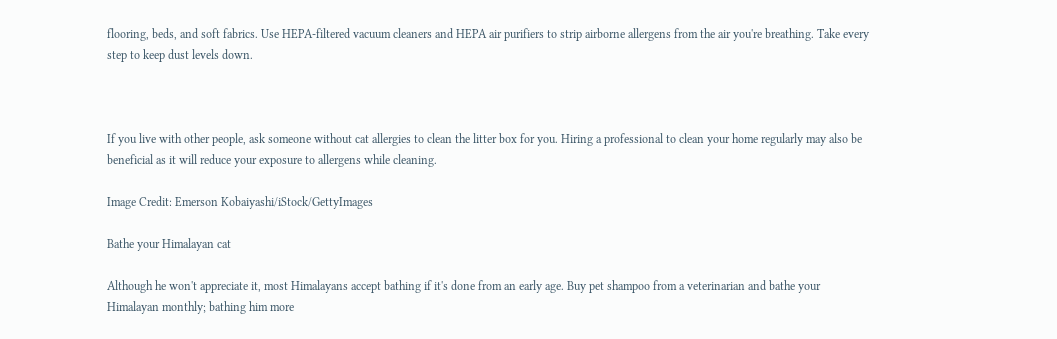flooring, beds, and soft fabrics. Use HEPA-filtered vacuum cleaners and HEPA air purifiers to strip airborne allergens from the air you're breathing. Take every step to keep dust levels down.



If you live with other people, ask someone without cat allergies to clean the litter box for you. Hiring a professional to clean your home regularly may also be beneficial as it will reduce your exposure to allergens while cleaning.

Image Credit: Emerson Kobaiyashi/iStock/GettyImages

Bathe your Himalayan cat

Although he won't appreciate it, most Himalayans accept bathing if it's done from an early age. Buy pet shampoo from a veterinarian and bathe your Himalayan monthly; bathing him more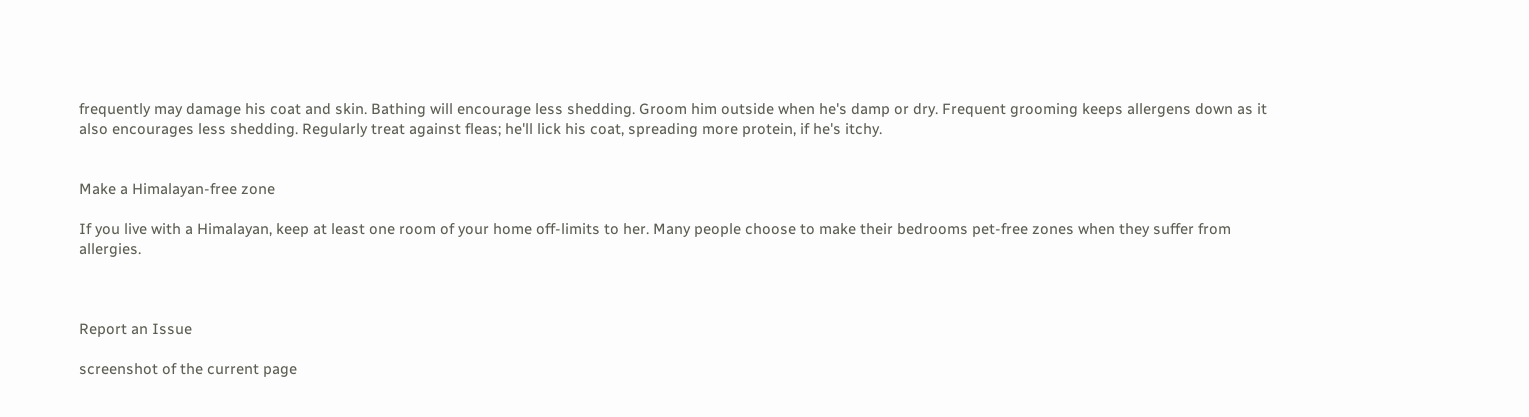frequently may damage his coat and skin. Bathing will encourage less shedding. Groom him outside when he's damp or dry. Frequent grooming keeps allergens down as it also encourages less shedding. Regularly treat against fleas; he'll lick his coat, spreading more protein, if he's itchy.


Make a Himalayan-free zone

If you live with a Himalayan, keep at least one room of your home off-limits to her. Many people choose to make their bedrooms pet-free zones when they suffer from allergies.



Report an Issue

screenshot of the current page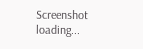Screenshot loading...